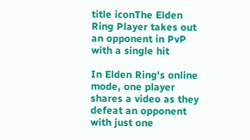title iconThe Elden Ring Player takes out an opponent in PvP with a single hit

In Elden Ring's online mode, one player shares a video as they defeat an opponent with just one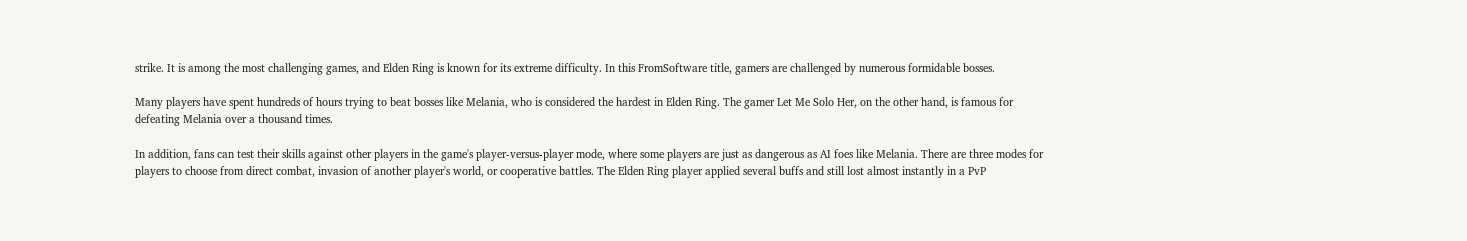strike. It is among the most challenging games, and Elden Ring is known for its extreme difficulty. In this FromSoftware title, gamers are challenged by numerous formidable bosses.

Many players have spent hundreds of hours trying to beat bosses like Melania, who is considered the hardest in Elden Ring. The gamer Let Me Solo Her, on the other hand, is famous for defeating Melania over a thousand times.

In addition, fans can test their skills against other players in the game's player-versus-player mode, where some players are just as dangerous as AI foes like Melania. There are three modes for players to choose from direct combat, invasion of another player's world, or cooperative battles. The Elden Ring player applied several buffs and still lost almost instantly in a PvP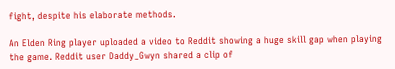fight, despite his elaborate methods.

An Elden Ring player uploaded a video to Reddit showing a huge skill gap when playing the game. Reddit user Daddy_Gwyn shared a clip of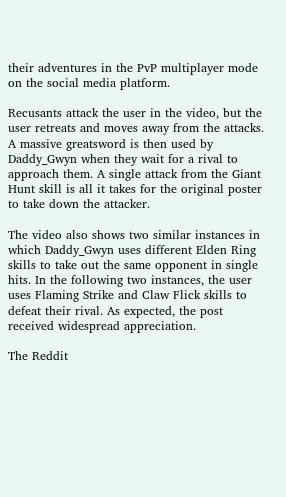their adventures in the PvP multiplayer mode on the social media platform.

Recusants attack the user in the video, but the user retreats and moves away from the attacks. A massive greatsword is then used by Daddy_Gwyn when they wait for a rival to approach them. A single attack from the Giant Hunt skill is all it takes for the original poster to take down the attacker.

The video also shows two similar instances in which Daddy_Gwyn uses different Elden Ring skills to take out the same opponent in single hits. In the following two instances, the user uses Flaming Strike and Claw Flick skills to defeat their rival. As expected, the post received widespread appreciation.

The Reddit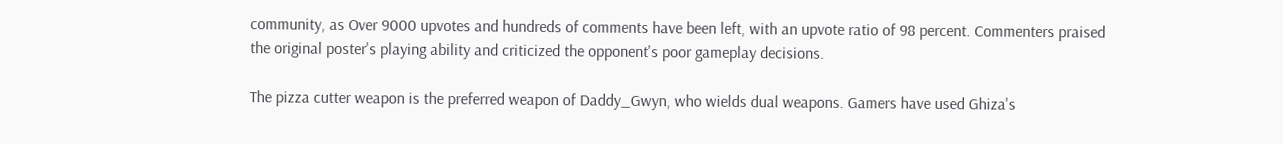community, as Over 9000 upvotes and hundreds of comments have been left, with an upvote ratio of 98 percent. Commenters praised the original poster's playing ability and criticized the opponent's poor gameplay decisions.

The pizza cutter weapon is the preferred weapon of Daddy_Gwyn, who wields dual weapons. Gamers have used Ghiza's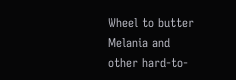Wheel to butter Melania and other hard-to-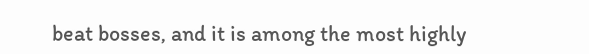beat bosses, and it is among the most highly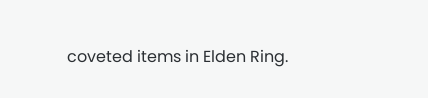coveted items in Elden Ring.